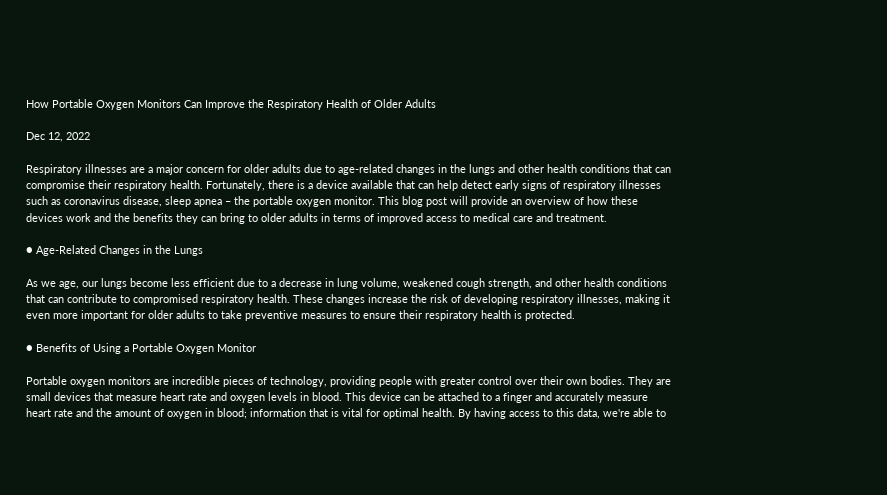How Portable Oxygen Monitors Can Improve the Respiratory Health of Older Adults

Dec 12, 2022

Respiratory illnesses are a major concern for older adults due to age-related changes in the lungs and other health conditions that can compromise their respiratory health. Fortunately, there is a device available that can help detect early signs of respiratory illnesses such as coronavirus disease, sleep apnea – the portable oxygen monitor. This blog post will provide an overview of how these devices work and the benefits they can bring to older adults in terms of improved access to medical care and treatment.

● Age-Related Changes in the Lungs

As we age, our lungs become less efficient due to a decrease in lung volume, weakened cough strength, and other health conditions that can contribute to compromised respiratory health. These changes increase the risk of developing respiratory illnesses, making it even more important for older adults to take preventive measures to ensure their respiratory health is protected.

● Benefits of Using a Portable Oxygen Monitor

Portable oxygen monitors are incredible pieces of technology, providing people with greater control over their own bodies. They are small devices that measure heart rate and oxygen levels in blood. This device can be attached to a finger and accurately measure heart rate and the amount of oxygen in blood; information that is vital for optimal health. By having access to this data, we're able to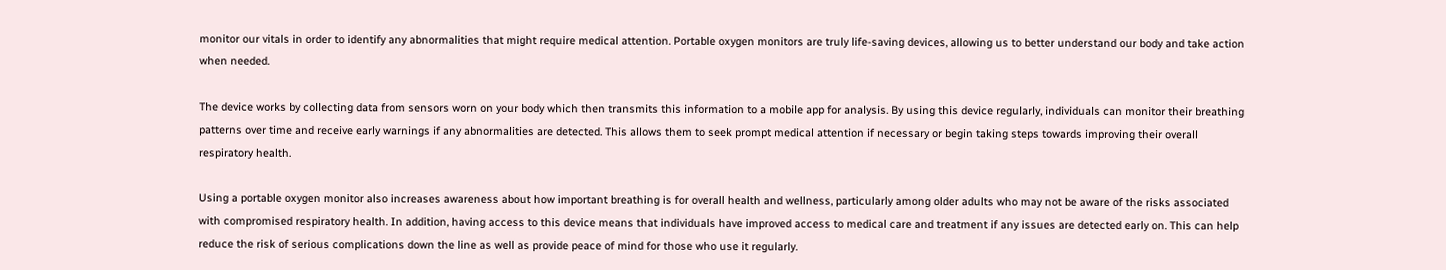monitor our vitals in order to identify any abnormalities that might require medical attention. Portable oxygen monitors are truly life-saving devices, allowing us to better understand our body and take action when needed.

The device works by collecting data from sensors worn on your body which then transmits this information to a mobile app for analysis. By using this device regularly, individuals can monitor their breathing patterns over time and receive early warnings if any abnormalities are detected. This allows them to seek prompt medical attention if necessary or begin taking steps towards improving their overall respiratory health.

Using a portable oxygen monitor also increases awareness about how important breathing is for overall health and wellness, particularly among older adults who may not be aware of the risks associated with compromised respiratory health. In addition, having access to this device means that individuals have improved access to medical care and treatment if any issues are detected early on. This can help reduce the risk of serious complications down the line as well as provide peace of mind for those who use it regularly.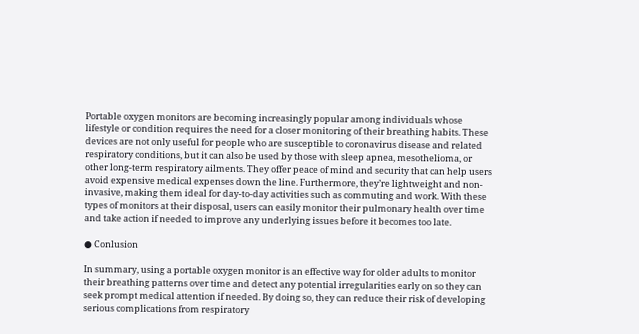Portable oxygen monitors are becoming increasingly popular among individuals whose lifestyle or condition requires the need for a closer monitoring of their breathing habits. These devices are not only useful for people who are susceptible to coronavirus disease and related respiratory conditions, but it can also be used by those with sleep apnea, mesothelioma, or other long-term respiratory ailments. They offer peace of mind and security that can help users avoid expensive medical expenses down the line. Furthermore, they’re lightweight and non-invasive, making them ideal for day-to-day activities such as commuting and work. With these types of monitors at their disposal, users can easily monitor their pulmonary health over time and take action if needed to improve any underlying issues before it becomes too late.

● Conlusion

In summary, using a portable oxygen monitor is an effective way for older adults to monitor their breathing patterns over time and detect any potential irregularities early on so they can seek prompt medical attention if needed. By doing so, they can reduce their risk of developing serious complications from respiratory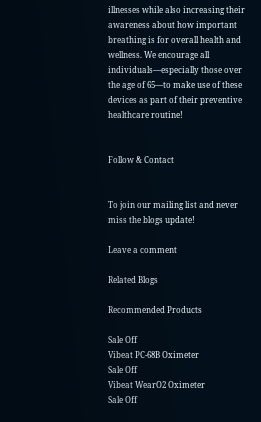illnesses while also increasing their awareness about how important breathing is for overall health and wellness. We encourage all individuals—especially those over the age of 65—to make use of these devices as part of their preventive healthcare routine!


Follow & Contact


To join our mailing list and never miss the blogs update!

Leave a comment

Related Blogs

Recommended Products

Sale Off
Vibeat PC-68B Oximeter
Sale Off
Vibeat WearO2 Oximeter
Sale Off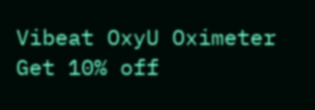Vibeat OxyU Oximeter
Get 10% off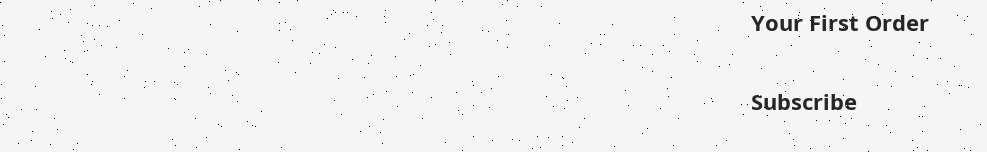Your First Order

Subscribe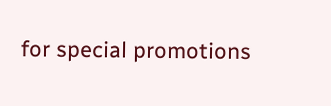for special promotions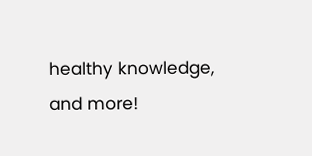healthy knowledge, and more!